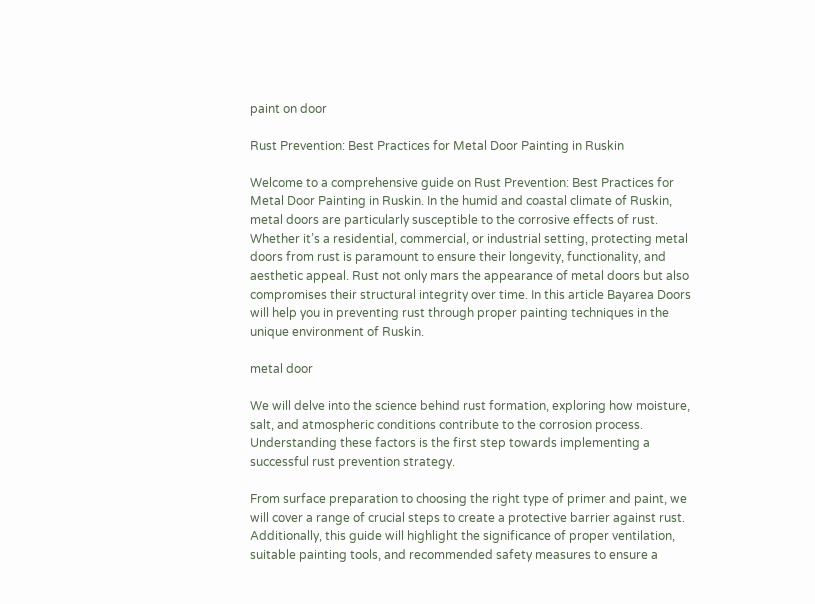paint on door

Rust Prevention: Best Practices for Metal Door Painting in Ruskin

Welcome to a comprehensive guide on Rust Prevention: Best Practices for Metal Door Painting in Ruskin. In the humid and coastal climate of Ruskin, metal doors are particularly susceptible to the corrosive effects of rust. Whether it’s a residential, commercial, or industrial setting, protecting metal doors from rust is paramount to ensure their longevity, functionality, and aesthetic appeal. Rust not only mars the appearance of metal doors but also compromises their structural integrity over time. In this article Bayarea Doors will help you in preventing rust through proper painting techniques in the unique environment of Ruskin.

metal door

We will delve into the science behind rust formation, exploring how moisture, salt, and atmospheric conditions contribute to the corrosion process. Understanding these factors is the first step towards implementing a successful rust prevention strategy.

From surface preparation to choosing the right type of primer and paint, we will cover a range of crucial steps to create a protective barrier against rust. Additionally, this guide will highlight the significance of proper ventilation, suitable painting tools, and recommended safety measures to ensure a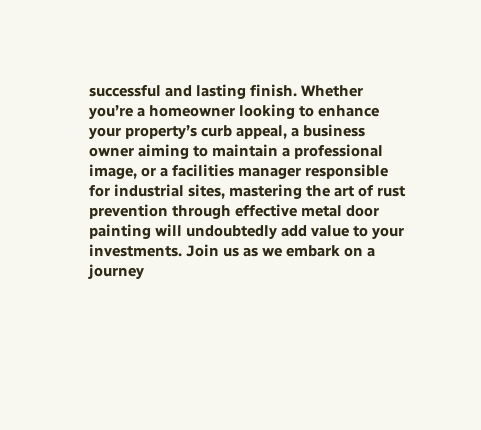successful and lasting finish. Whether you’re a homeowner looking to enhance your property’s curb appeal, a business owner aiming to maintain a professional image, or a facilities manager responsible for industrial sites, mastering the art of rust prevention through effective metal door painting will undoubtedly add value to your investments. Join us as we embark on a journey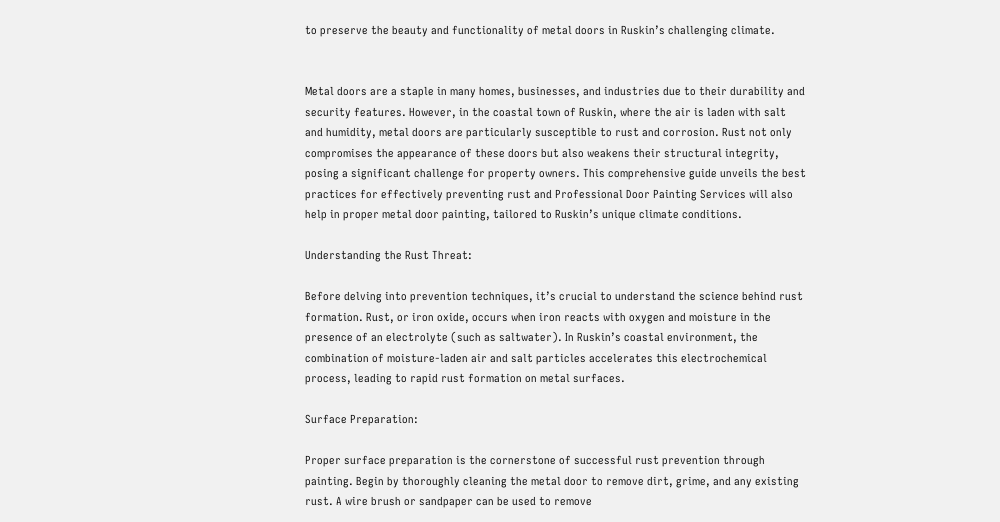to preserve the beauty and functionality of metal doors in Ruskin’s challenging climate.


Metal doors are a staple in many homes, businesses, and industries due to their durability and security features. However, in the coastal town of Ruskin, where the air is laden with salt and humidity, metal doors are particularly susceptible to rust and corrosion. Rust not only compromises the appearance of these doors but also weakens their structural integrity, posing a significant challenge for property owners. This comprehensive guide unveils the best practices for effectively preventing rust and Professional Door Painting Services will also help in proper metal door painting, tailored to Ruskin’s unique climate conditions.

Understanding the Rust Threat:

Before delving into prevention techniques, it’s crucial to understand the science behind rust formation. Rust, or iron oxide, occurs when iron reacts with oxygen and moisture in the presence of an electrolyte (such as saltwater). In Ruskin’s coastal environment, the combination of moisture-laden air and salt particles accelerates this electrochemical process, leading to rapid rust formation on metal surfaces.

Surface Preparation:

Proper surface preparation is the cornerstone of successful rust prevention through painting. Begin by thoroughly cleaning the metal door to remove dirt, grime, and any existing rust. A wire brush or sandpaper can be used to remove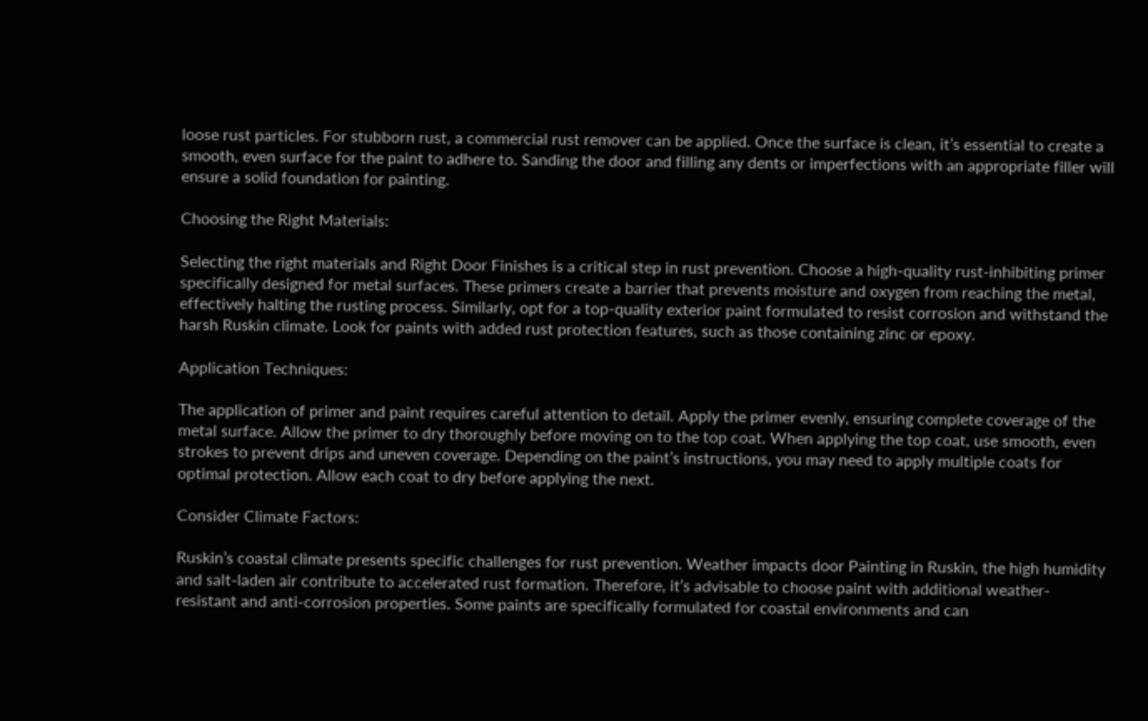loose rust particles. For stubborn rust, a commercial rust remover can be applied. Once the surface is clean, it’s essential to create a smooth, even surface for the paint to adhere to. Sanding the door and filling any dents or imperfections with an appropriate filler will ensure a solid foundation for painting.

Choosing the Right Materials:

Selecting the right materials and Right Door Finishes is a critical step in rust prevention. Choose a high-quality rust-inhibiting primer specifically designed for metal surfaces. These primers create a barrier that prevents moisture and oxygen from reaching the metal, effectively halting the rusting process. Similarly, opt for a top-quality exterior paint formulated to resist corrosion and withstand the harsh Ruskin climate. Look for paints with added rust protection features, such as those containing zinc or epoxy.

Application Techniques:

The application of primer and paint requires careful attention to detail. Apply the primer evenly, ensuring complete coverage of the metal surface. Allow the primer to dry thoroughly before moving on to the top coat. When applying the top coat, use smooth, even strokes to prevent drips and uneven coverage. Depending on the paint’s instructions, you may need to apply multiple coats for optimal protection. Allow each coat to dry before applying the next.

Consider Climate Factors:

Ruskin’s coastal climate presents specific challenges for rust prevention. Weather impacts door Painting in Ruskin, the high humidity and salt-laden air contribute to accelerated rust formation. Therefore, it’s advisable to choose paint with additional weather-resistant and anti-corrosion properties. Some paints are specifically formulated for coastal environments and can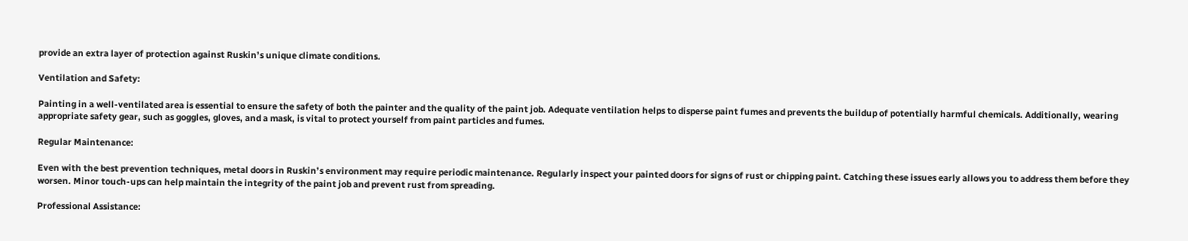provide an extra layer of protection against Ruskin’s unique climate conditions.

Ventilation and Safety:

Painting in a well-ventilated area is essential to ensure the safety of both the painter and the quality of the paint job. Adequate ventilation helps to disperse paint fumes and prevents the buildup of potentially harmful chemicals. Additionally, wearing appropriate safety gear, such as goggles, gloves, and a mask, is vital to protect yourself from paint particles and fumes.

Regular Maintenance:

Even with the best prevention techniques, metal doors in Ruskin’s environment may require periodic maintenance. Regularly inspect your painted doors for signs of rust or chipping paint. Catching these issues early allows you to address them before they worsen. Minor touch-ups can help maintain the integrity of the paint job and prevent rust from spreading.

Professional Assistance: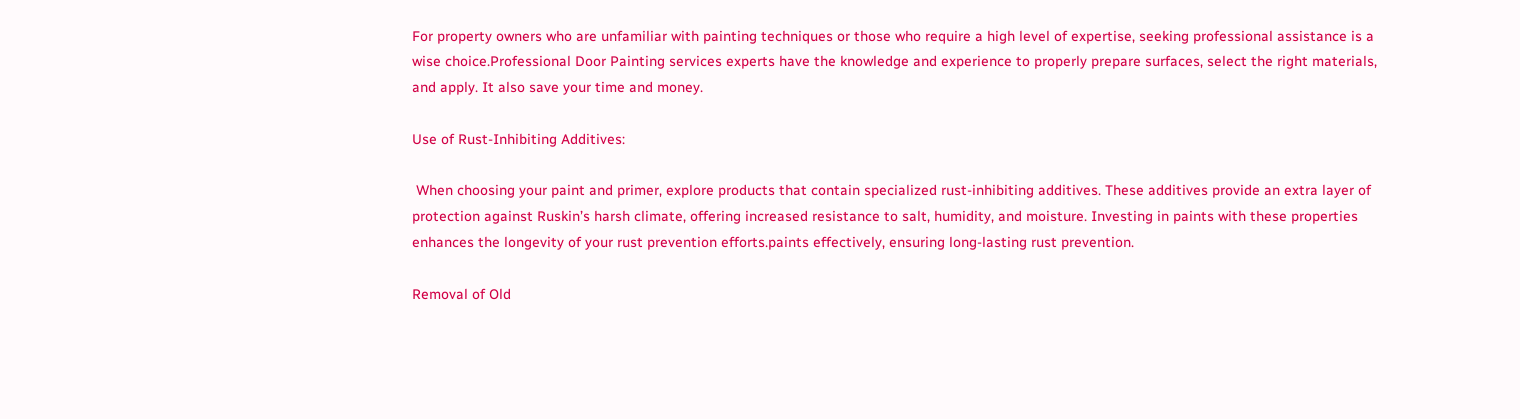For property owners who are unfamiliar with painting techniques or those who require a high level of expertise, seeking professional assistance is a wise choice.Professional Door Painting services experts have the knowledge and experience to properly prepare surfaces, select the right materials, and apply. It also save your time and money.

Use of Rust-Inhibiting Additives:

 When choosing your paint and primer, explore products that contain specialized rust-inhibiting additives. These additives provide an extra layer of protection against Ruskin’s harsh climate, offering increased resistance to salt, humidity, and moisture. Investing in paints with these properties enhances the longevity of your rust prevention efforts.paints effectively, ensuring long-lasting rust prevention.

Removal of Old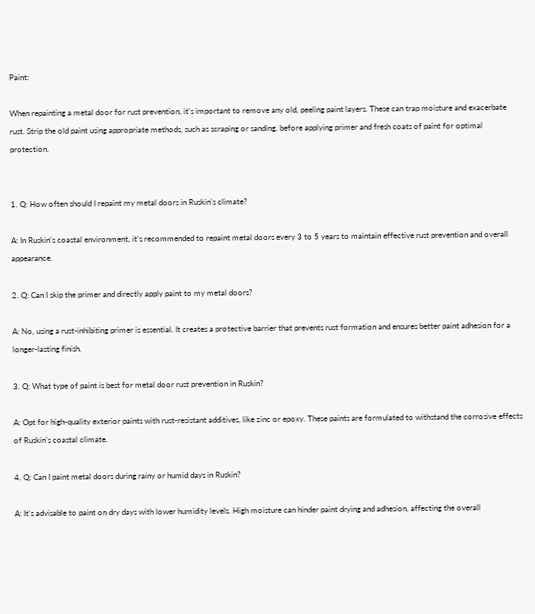Paint:

When repainting a metal door for rust prevention, it’s important to remove any old, peeling paint layers. These can trap moisture and exacerbate rust. Strip the old paint using appropriate methods, such as scraping or sanding, before applying primer and fresh coats of paint for optimal protection.


1. Q: How often should I repaint my metal doors in Ruskin’s climate?

A: In Ruskin’s coastal environment, it’s recommended to repaint metal doors every 3 to 5 years to maintain effective rust prevention and overall appearance.

2. Q: Can I skip the primer and directly apply paint to my metal doors?

A: No, using a rust-inhibiting primer is essential. It creates a protective barrier that prevents rust formation and ensures better paint adhesion for a longer-lasting finish.

3. Q: What type of paint is best for metal door rust prevention in Ruskin?

A: Opt for high-quality exterior paints with rust-resistant additives, like zinc or epoxy. These paints are formulated to withstand the corrosive effects of Ruskin’s coastal climate.

4. Q: Can I paint metal doors during rainy or humid days in Ruskin?

A: It’s advisable to paint on dry days with lower humidity levels. High moisture can hinder paint drying and adhesion, affecting the overall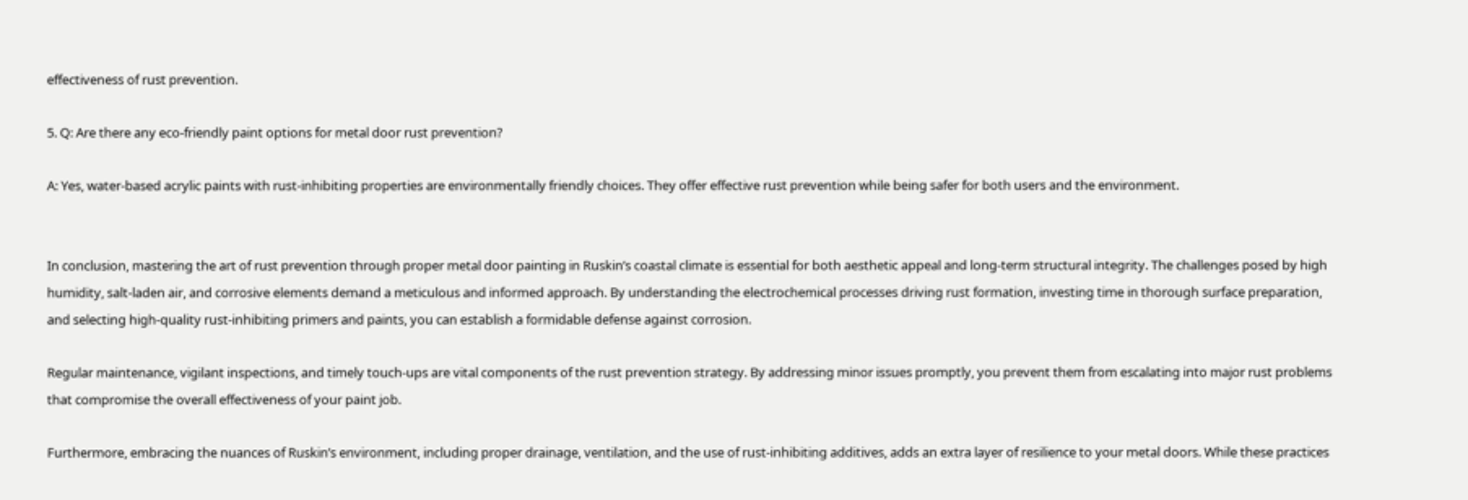effectiveness of rust prevention.

5. Q: Are there any eco-friendly paint options for metal door rust prevention?

A: Yes, water-based acrylic paints with rust-inhibiting properties are environmentally friendly choices. They offer effective rust prevention while being safer for both users and the environment.


In conclusion, mastering the art of rust prevention through proper metal door painting in Ruskin’s coastal climate is essential for both aesthetic appeal and long-term structural integrity. The challenges posed by high humidity, salt-laden air, and corrosive elements demand a meticulous and informed approach. By understanding the electrochemical processes driving rust formation, investing time in thorough surface preparation, and selecting high-quality rust-inhibiting primers and paints, you can establish a formidable defense against corrosion.

Regular maintenance, vigilant inspections, and timely touch-ups are vital components of the rust prevention strategy. By addressing minor issues promptly, you prevent them from escalating into major rust problems that compromise the overall effectiveness of your paint job.

Furthermore, embracing the nuances of Ruskin’s environment, including proper drainage, ventilation, and the use of rust-inhibiting additives, adds an extra layer of resilience to your metal doors. While these practices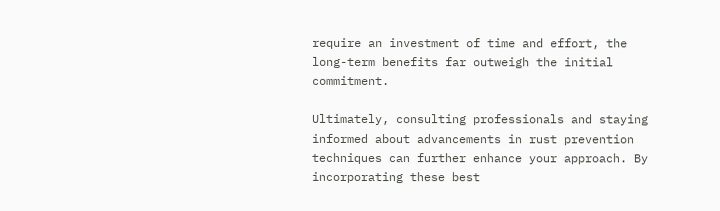require an investment of time and effort, the long-term benefits far outweigh the initial commitment.

Ultimately, consulting professionals and staying informed about advancements in rust prevention techniques can further enhance your approach. By incorporating these best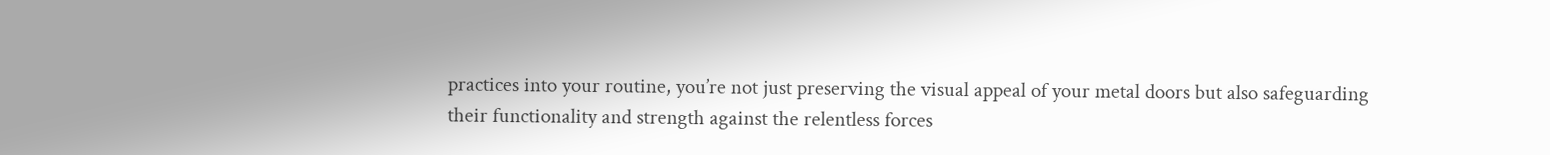practices into your routine, you’re not just preserving the visual appeal of your metal doors but also safeguarding their functionality and strength against the relentless forces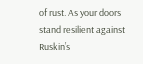of rust. As your doors stand resilient against Ruskin’s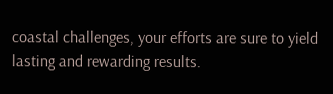coastal challenges, your efforts are sure to yield lasting and rewarding results.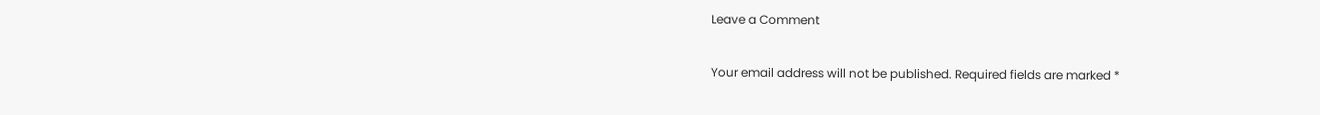Leave a Comment

Your email address will not be published. Required fields are marked *